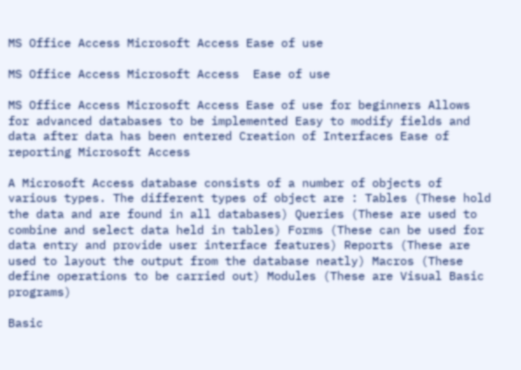MS Office Access Microsoft Access Ease of use

MS Office Access Microsoft Access  Ease of use

MS Office Access Microsoft Access Ease of use for beginners Allows for advanced databases to be implemented Easy to modify fields and data after data has been entered Creation of Interfaces Ease of reporting Microsoft Access

A Microsoft Access database consists of a number of objects of various types. The different types of object are : Tables (These hold the data and are found in all databases) Queries (These are used to combine and select data held in tables) Forms (These can be used for data entry and provide user interface features) Reports (These are used to layout the output from the database neatly) Macros (These define operations to be carried out) Modules (These are Visual Basic programs)

Basic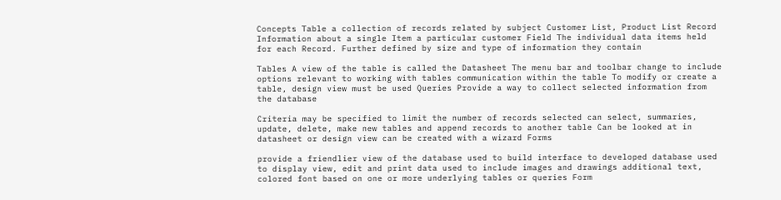Concepts Table a collection of records related by subject Customer List, Product List Record Information about a single Item a particular customer Field The individual data items held for each Record. Further defined by size and type of information they contain

Tables A view of the table is called the Datasheet The menu bar and toolbar change to include options relevant to working with tables communication within the table To modify or create a table, design view must be used Queries Provide a way to collect selected information from the database

Criteria may be specified to limit the number of records selected can select, summaries, update, delete, make new tables and append records to another table Can be looked at in datasheet or design view can be created with a wizard Forms

provide a friendlier view of the database used to build interface to developed database used to display view, edit and print data used to include images and drawings additional text, colored font based on one or more underlying tables or queries Form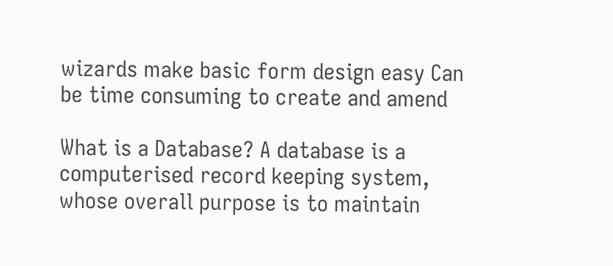wizards make basic form design easy Can be time consuming to create and amend

What is a Database? A database is a computerised record keeping system, whose overall purpose is to maintain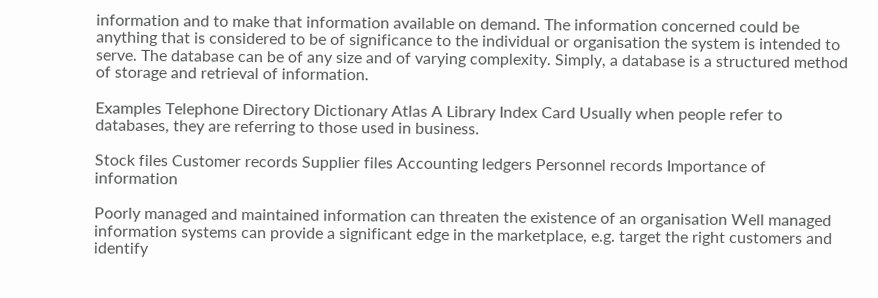information and to make that information available on demand. The information concerned could be anything that is considered to be of significance to the individual or organisation the system is intended to serve. The database can be of any size and of varying complexity. Simply, a database is a structured method of storage and retrieval of information.

Examples Telephone Directory Dictionary Atlas A Library Index Card Usually when people refer to databases, they are referring to those used in business.

Stock files Customer records Supplier files Accounting ledgers Personnel records Importance of information

Poorly managed and maintained information can threaten the existence of an organisation Well managed information systems can provide a significant edge in the marketplace, e.g. target the right customers and identify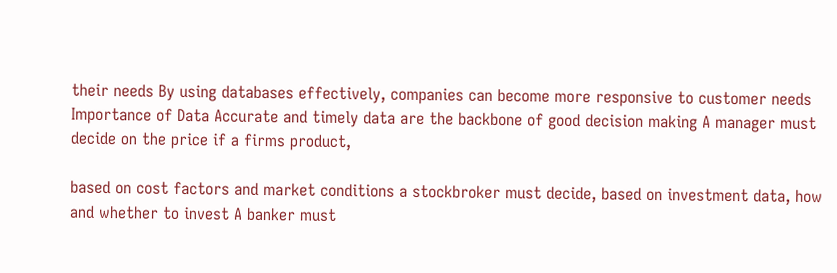their needs By using databases effectively, companies can become more responsive to customer needs Importance of Data Accurate and timely data are the backbone of good decision making A manager must decide on the price if a firms product,

based on cost factors and market conditions a stockbroker must decide, based on investment data, how and whether to invest A banker must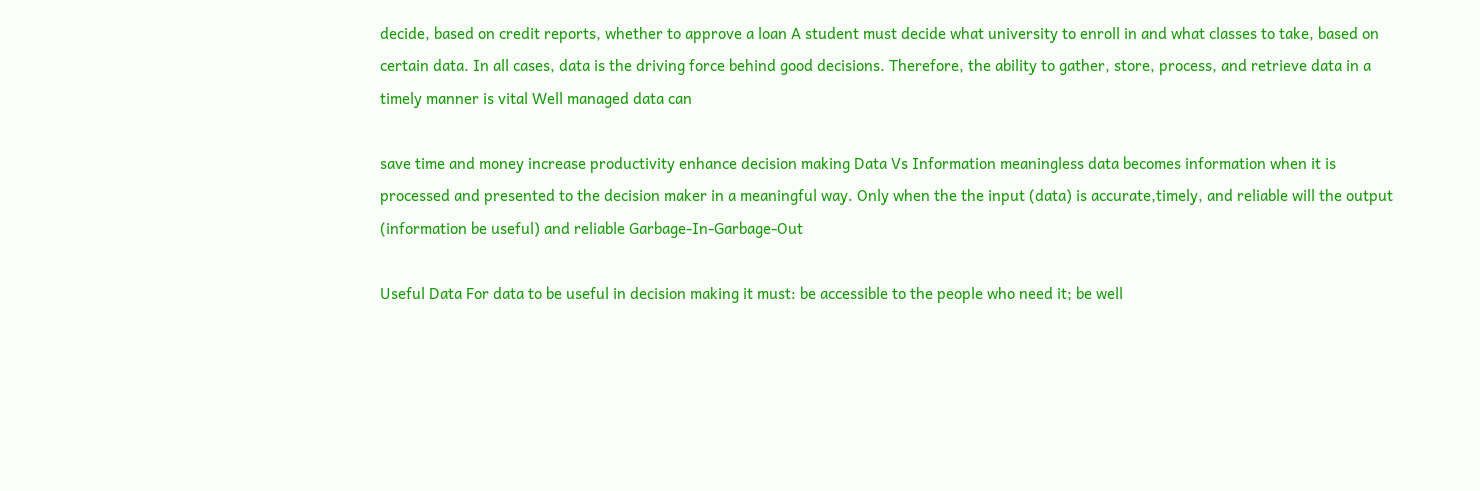decide, based on credit reports, whether to approve a loan A student must decide what university to enroll in and what classes to take, based on certain data. In all cases, data is the driving force behind good decisions. Therefore, the ability to gather, store, process, and retrieve data in a timely manner is vital Well managed data can

save time and money increase productivity enhance decision making Data Vs Information meaningless data becomes information when it is processed and presented to the decision maker in a meaningful way. Only when the the input (data) is accurate,timely, and reliable will the output (information be useful) and reliable Garbage-In-Garbage-Out

Useful Data For data to be useful in decision making it must: be accessible to the people who need it; be well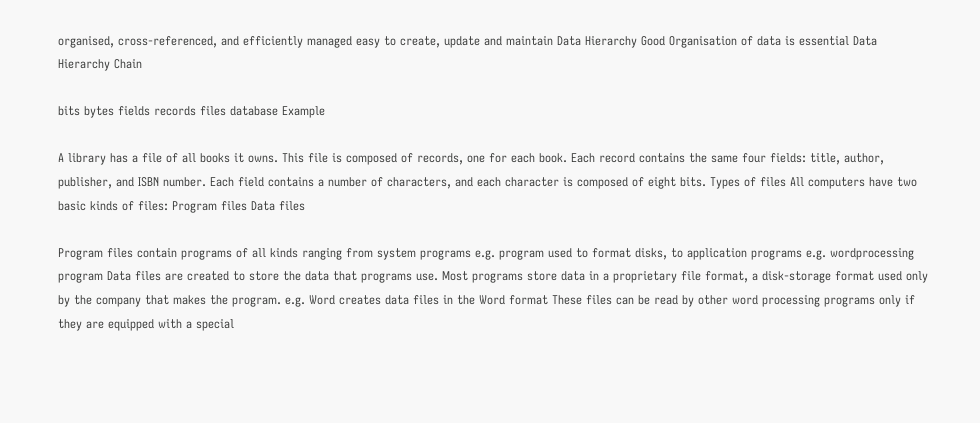organised, cross-referenced, and efficiently managed easy to create, update and maintain Data Hierarchy Good Organisation of data is essential Data Hierarchy Chain

bits bytes fields records files database Example

A library has a file of all books it owns. This file is composed of records, one for each book. Each record contains the same four fields: title, author, publisher, and ISBN number. Each field contains a number of characters, and each character is composed of eight bits. Types of files All computers have two basic kinds of files: Program files Data files

Program files contain programs of all kinds ranging from system programs e.g. program used to format disks, to application programs e.g. wordprocessing program Data files are created to store the data that programs use. Most programs store data in a proprietary file format, a disk-storage format used only by the company that makes the program. e.g. Word creates data files in the Word format These files can be read by other word processing programs only if they are equipped with a special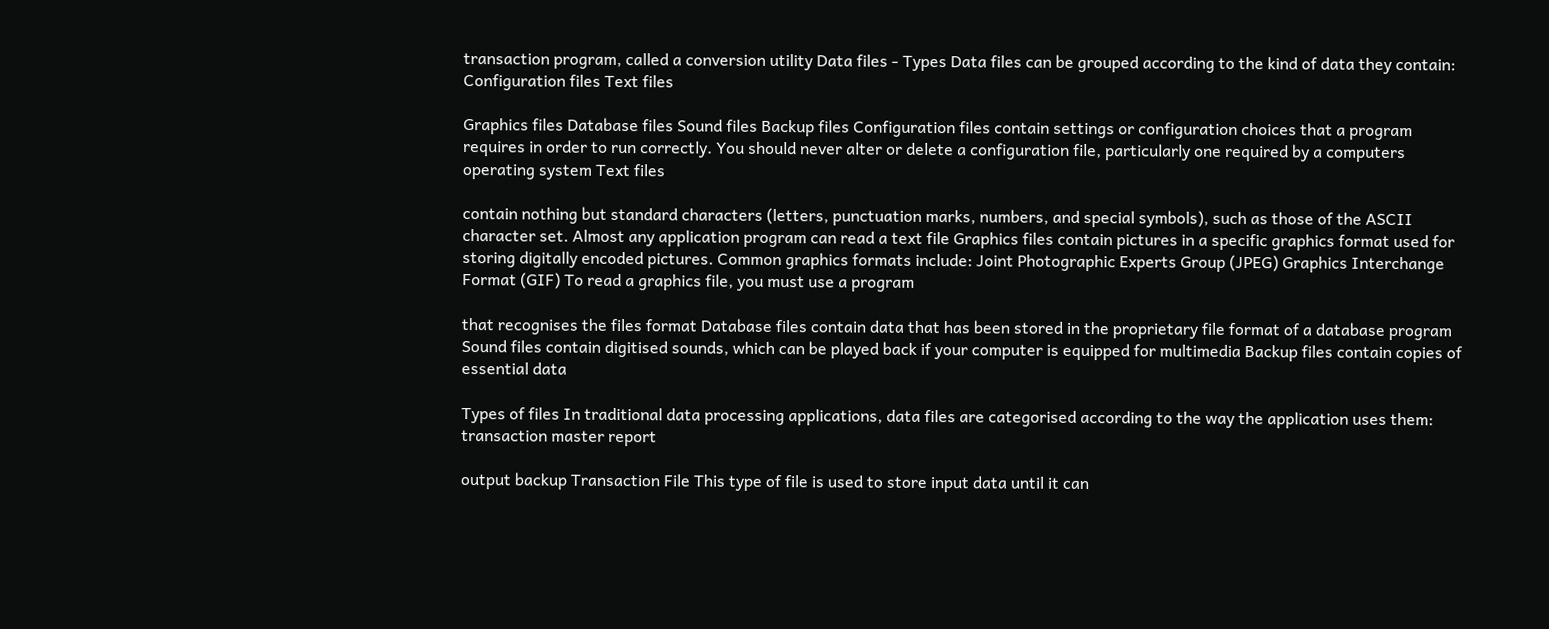transaction program, called a conversion utility Data files - Types Data files can be grouped according to the kind of data they contain: Configuration files Text files

Graphics files Database files Sound files Backup files Configuration files contain settings or configuration choices that a program requires in order to run correctly. You should never alter or delete a configuration file, particularly one required by a computers operating system Text files

contain nothing but standard characters (letters, punctuation marks, numbers, and special symbols), such as those of the ASCII character set. Almost any application program can read a text file Graphics files contain pictures in a specific graphics format used for storing digitally encoded pictures. Common graphics formats include: Joint Photographic Experts Group (JPEG) Graphics Interchange Format (GIF) To read a graphics file, you must use a program

that recognises the files format Database files contain data that has been stored in the proprietary file format of a database program Sound files contain digitised sounds, which can be played back if your computer is equipped for multimedia Backup files contain copies of essential data

Types of files In traditional data processing applications, data files are categorised according to the way the application uses them: transaction master report

output backup Transaction File This type of file is used to store input data until it can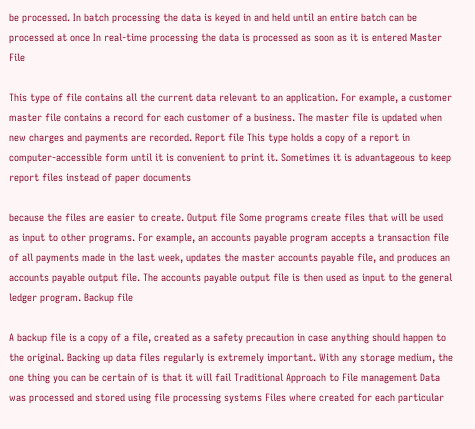be processed. In batch processing the data is keyed in and held until an entire batch can be processed at once In real-time processing the data is processed as soon as it is entered Master File

This type of file contains all the current data relevant to an application. For example, a customer master file contains a record for each customer of a business. The master file is updated when new charges and payments are recorded. Report file This type holds a copy of a report in computer-accessible form until it is convenient to print it. Sometimes it is advantageous to keep report files instead of paper documents

because the files are easier to create. Output file Some programs create files that will be used as input to other programs. For example, an accounts payable program accepts a transaction file of all payments made in the last week, updates the master accounts payable file, and produces an accounts payable output file. The accounts payable output file is then used as input to the general ledger program. Backup file

A backup file is a copy of a file, created as a safety precaution in case anything should happen to the original. Backing up data files regularly is extremely important. With any storage medium, the one thing you can be certain of is that it will fail Traditional Approach to File management Data was processed and stored using file processing systems Files where created for each particular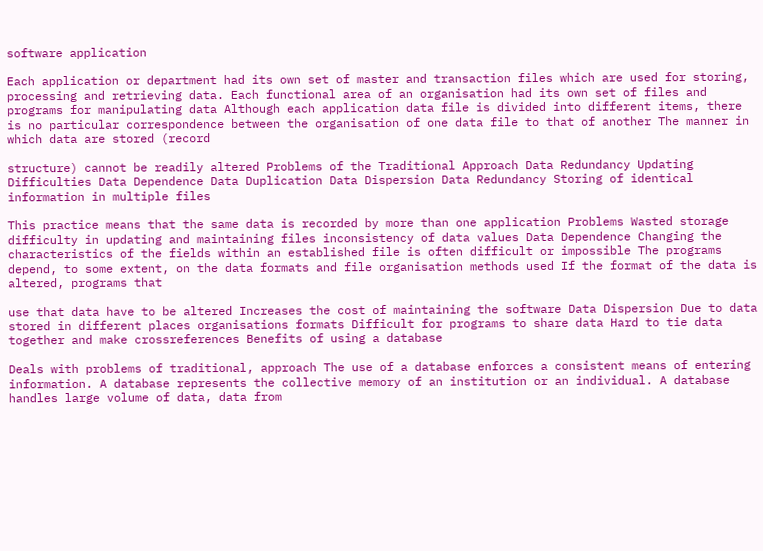software application

Each application or department had its own set of master and transaction files which are used for storing, processing and retrieving data. Each functional area of an organisation had its own set of files and programs for manipulating data Although each application data file is divided into different items, there is no particular correspondence between the organisation of one data file to that of another The manner in which data are stored (record

structure) cannot be readily altered Problems of the Traditional Approach Data Redundancy Updating Difficulties Data Dependence Data Duplication Data Dispersion Data Redundancy Storing of identical information in multiple files

This practice means that the same data is recorded by more than one application Problems Wasted storage difficulty in updating and maintaining files inconsistency of data values Data Dependence Changing the characteristics of the fields within an established file is often difficult or impossible The programs depend, to some extent, on the data formats and file organisation methods used If the format of the data is altered, programs that

use that data have to be altered Increases the cost of maintaining the software Data Dispersion Due to data stored in different places organisations formats Difficult for programs to share data Hard to tie data together and make crossreferences Benefits of using a database

Deals with problems of traditional, approach The use of a database enforces a consistent means of entering information. A database represents the collective memory of an institution or an individual. A database handles large volume of data, data from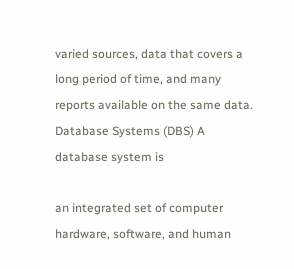varied sources, data that covers a long period of time, and many reports available on the same data. Database Systems (DBS) A database system is

an integrated set of computer hardware, software, and human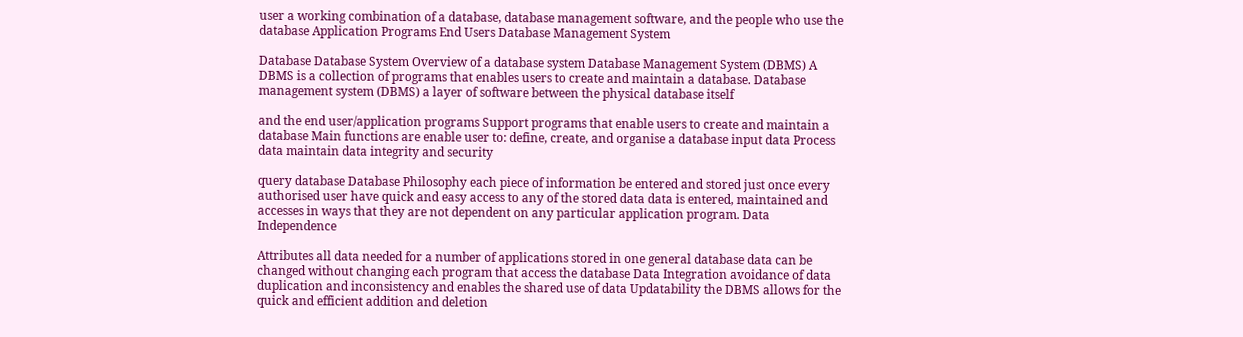user a working combination of a database, database management software, and the people who use the database Application Programs End Users Database Management System

Database Database System Overview of a database system Database Management System (DBMS) A DBMS is a collection of programs that enables users to create and maintain a database. Database management system (DBMS) a layer of software between the physical database itself

and the end user/application programs Support programs that enable users to create and maintain a database Main functions are enable user to: define, create, and organise a database input data Process data maintain data integrity and security

query database Database Philosophy each piece of information be entered and stored just once every authorised user have quick and easy access to any of the stored data data is entered, maintained and accesses in ways that they are not dependent on any particular application program. Data Independence

Attributes all data needed for a number of applications stored in one general database data can be changed without changing each program that access the database Data Integration avoidance of data duplication and inconsistency and enables the shared use of data Updatability the DBMS allows for the quick and efficient addition and deletion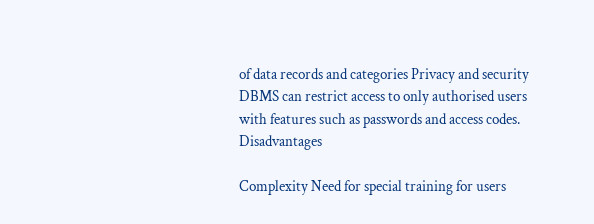of data records and categories Privacy and security DBMS can restrict access to only authorised users with features such as passwords and access codes. Disadvantages

Complexity Need for special training for users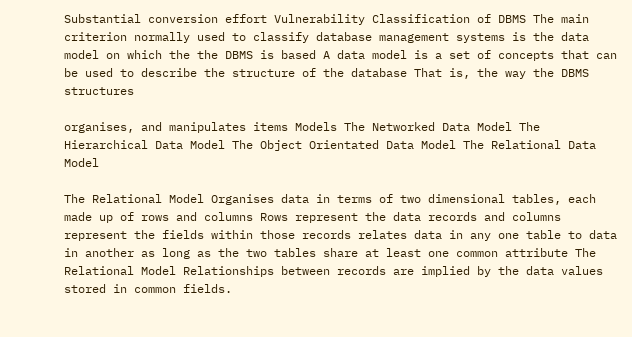Substantial conversion effort Vulnerability Classification of DBMS The main criterion normally used to classify database management systems is the data model on which the the DBMS is based A data model is a set of concepts that can be used to describe the structure of the database That is, the way the DBMS structures

organises, and manipulates items Models The Networked Data Model The Hierarchical Data Model The Object Orientated Data Model The Relational Data Model

The Relational Model Organises data in terms of two dimensional tables, each made up of rows and columns Rows represent the data records and columns represent the fields within those records relates data in any one table to data in another as long as the two tables share at least one common attribute The Relational Model Relationships between records are implied by the data values stored in common fields.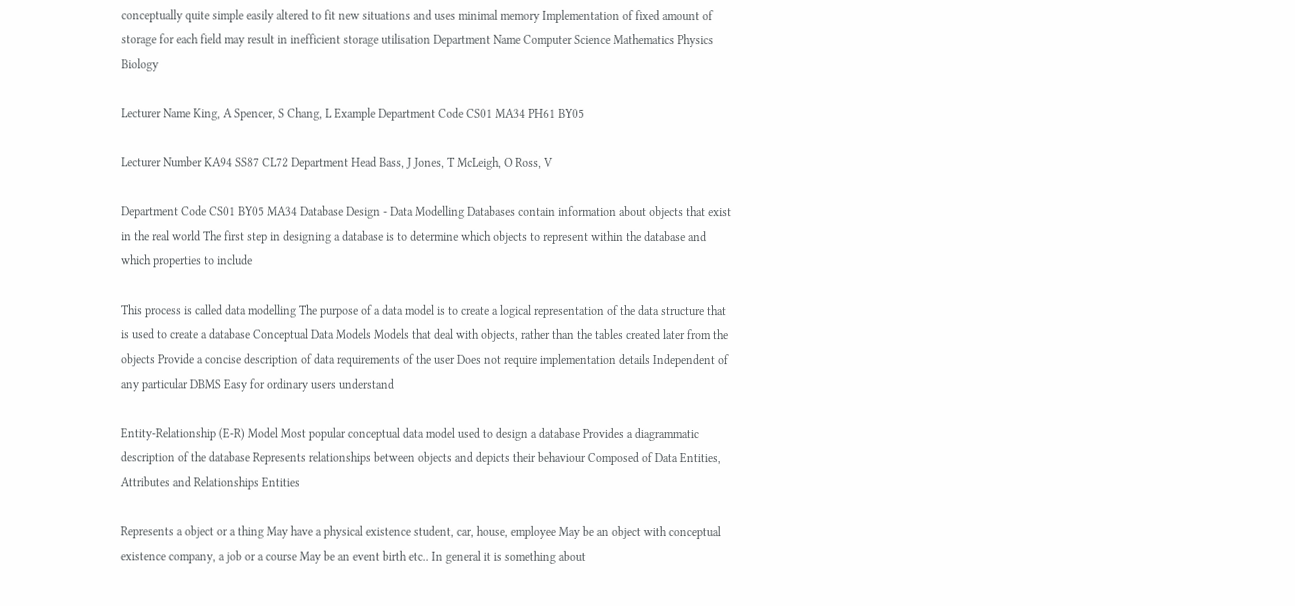conceptually quite simple easily altered to fit new situations and uses minimal memory Implementation of fixed amount of storage for each field may result in inefficient storage utilisation Department Name Computer Science Mathematics Physics Biology

Lecturer Name King, A Spencer, S Chang, L Example Department Code CS01 MA34 PH61 BY05

Lecturer Number KA94 SS87 CL72 Department Head Bass, J Jones, T McLeigh, O Ross, V

Department Code CS01 BY05 MA34 Database Design - Data Modelling Databases contain information about objects that exist in the real world The first step in designing a database is to determine which objects to represent within the database and which properties to include

This process is called data modelling The purpose of a data model is to create a logical representation of the data structure that is used to create a database Conceptual Data Models Models that deal with objects, rather than the tables created later from the objects Provide a concise description of data requirements of the user Does not require implementation details Independent of any particular DBMS Easy for ordinary users understand

Entity-Relationship (E-R) Model Most popular conceptual data model used to design a database Provides a diagrammatic description of the database Represents relationships between objects and depicts their behaviour Composed of Data Entities, Attributes and Relationships Entities

Represents a object or a thing May have a physical existence student, car, house, employee May be an object with conceptual existence company, a job or a course May be an event birth etc.. In general it is something about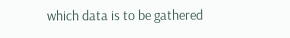which data is to be gathered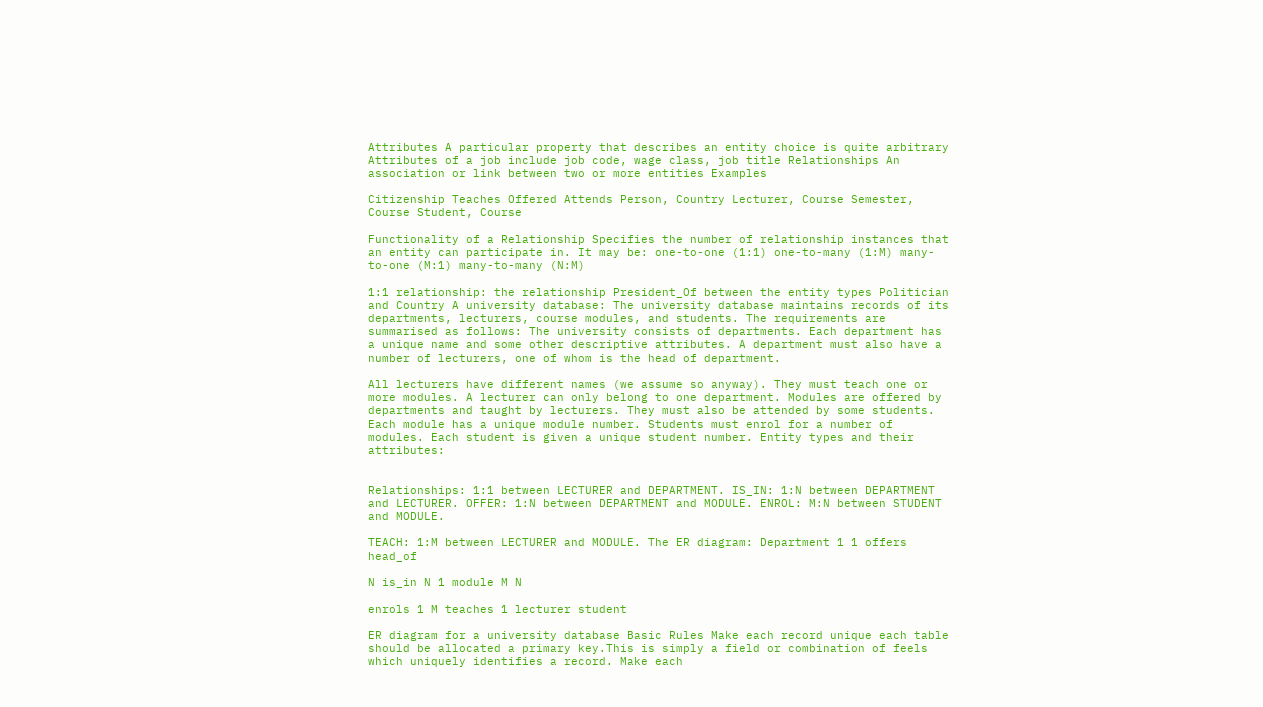Attributes A particular property that describes an entity choice is quite arbitrary Attributes of a job include job code, wage class, job title Relationships An association or link between two or more entities Examples

Citizenship Teaches Offered Attends Person, Country Lecturer, Course Semester, Course Student, Course

Functionality of a Relationship Specifies the number of relationship instances that an entity can participate in. It may be: one-to-one (1:1) one-to-many (1:M) many-to-one (M:1) many-to-many (N:M)

1:1 relationship: the relationship President_Of between the entity types Politician and Country A university database: The university database maintains records of its departments, lecturers, course modules, and students. The requirements are summarised as follows: The university consists of departments. Each department has a unique name and some other descriptive attributes. A department must also have a number of lecturers, one of whom is the head of department.

All lecturers have different names (we assume so anyway). They must teach one or more modules. A lecturer can only belong to one department. Modules are offered by departments and taught by lecturers. They must also be attended by some students. Each module has a unique module number. Students must enrol for a number of modules. Each student is given a unique student number. Entity types and their attributes:


Relationships: 1:1 between LECTURER and DEPARTMENT. IS_IN: 1:N between DEPARTMENT and LECTURER. OFFER: 1:N between DEPARTMENT and MODULE. ENROL: M:N between STUDENT and MODULE.

TEACH: 1:M between LECTURER and MODULE. The ER diagram: Department 1 1 offers head_of

N is_in N 1 module M N

enrols 1 M teaches 1 lecturer student

ER diagram for a university database Basic Rules Make each record unique each table should be allocated a primary key.This is simply a field or combination of feels which uniquely identifies a record. Make each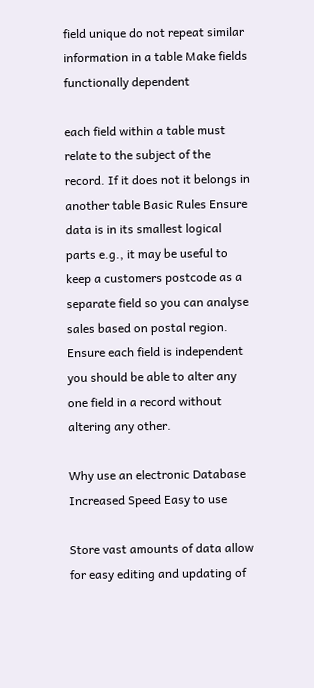field unique do not repeat similar information in a table Make fields functionally dependent

each field within a table must relate to the subject of the record. If it does not it belongs in another table Basic Rules Ensure data is in its smallest logical parts e.g., it may be useful to keep a customers postcode as a separate field so you can analyse sales based on postal region. Ensure each field is independent you should be able to alter any one field in a record without altering any other.

Why use an electronic Database Increased Speed Easy to use

Store vast amounts of data allow for easy editing and updating of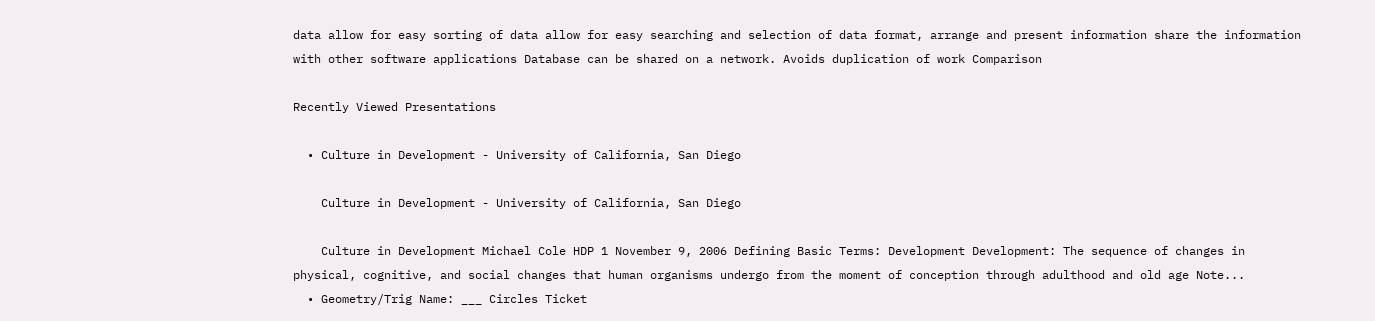data allow for easy sorting of data allow for easy searching and selection of data format, arrange and present information share the information with other software applications Database can be shared on a network. Avoids duplication of work Comparison

Recently Viewed Presentations

  • Culture in Development - University of California, San Diego

    Culture in Development - University of California, San Diego

    Culture in Development Michael Cole HDP 1 November 9, 2006 Defining Basic Terms: Development Development: The sequence of changes in physical, cognitive, and social changes that human organisms undergo from the moment of conception through adulthood and old age Note...
  • Geometry/Trig Name: ___ Circles Ticket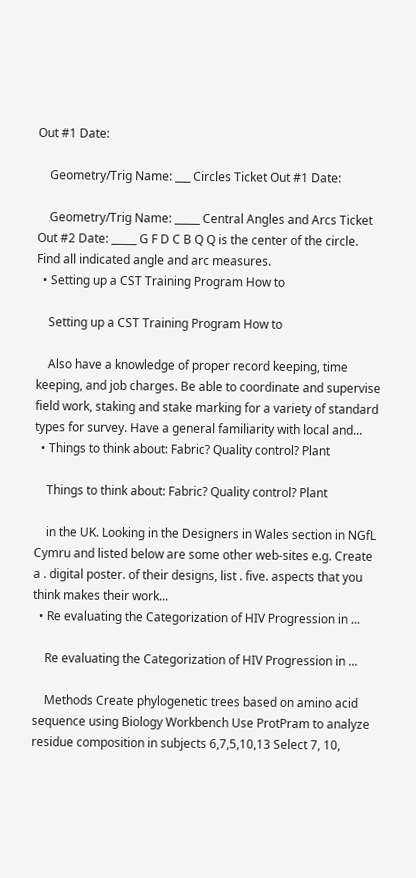Out #1 Date:

    Geometry/Trig Name: ___ Circles Ticket Out #1 Date:

    Geometry/Trig Name: _____ Central Angles and Arcs Ticket Out #2 Date: _____ G F D C B Q Q is the center of the circle. Find all indicated angle and arc measures.
  • Setting up a CST Training Program How to

    Setting up a CST Training Program How to

    Also have a knowledge of proper record keeping, time keeping, and job charges. Be able to coordinate and supervise field work, staking and stake marking for a variety of standard types for survey. Have a general familiarity with local and...
  • Things to think about: Fabric? Quality control? Plant

    Things to think about: Fabric? Quality control? Plant

    in the UK. Looking in the Designers in Wales section in NGfL Cymru and listed below are some other web-sites e.g. Create a . digital poster. of their designs, list . five. aspects that you think makes their work...
  • Re evaluating the Categorization of HIV Progression in ...

    Re evaluating the Categorization of HIV Progression in ...

    Methods Create phylogenetic trees based on amino acid sequence using Biology Workbench Use ProtPram to analyze residue composition in subjects 6,7,5,10,13 Select 7, 10,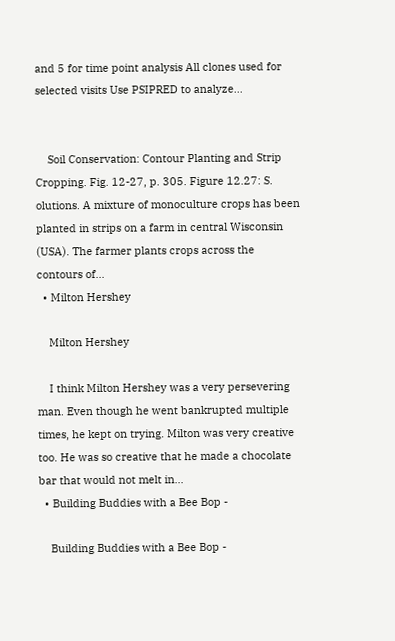and 5 for time point analysis All clones used for selected visits Use PSIPRED to analyze...


    Soil Conservation: Contour Planting and Strip Cropping. Fig. 12-27, p. 305. Figure 12.27: S. olutions. A mixture of monoculture crops has been planted in strips on a farm in central Wisconsin (USA). The farmer plants crops across the contours of...
  • Milton Hershey

    Milton Hershey

    I think Milton Hershey was a very persevering man. Even though he went bankrupted multiple times, he kept on trying. Milton was very creative too. He was so creative that he made a chocolate bar that would not melt in...
  • Building Buddies with a Bee Bop -

    Building Buddies with a Bee Bop -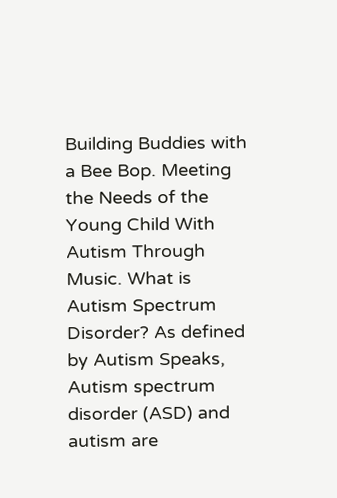Building Buddies with a Bee Bop. Meeting the Needs of the Young Child With Autism Through Music. What is Autism Spectrum Disorder? As defined by Autism Speaks, Autism spectrum disorder (ASD) and autism are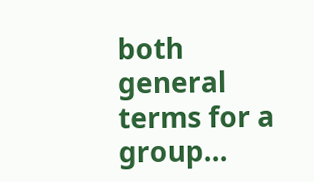both general terms for a group...